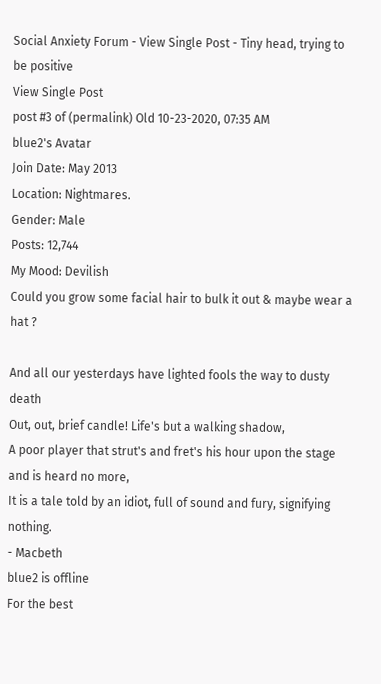Social Anxiety Forum - View Single Post - Tiny head, trying to be positive
View Single Post
post #3 of (permalink) Old 10-23-2020, 07:35 AM
blue2's Avatar
Join Date: May 2013
Location: Nightmares.
Gender: Male
Posts: 12,744
My Mood: Devilish
Could you grow some facial hair to bulk it out & maybe wear a hat ?

And all our yesterdays have lighted fools the way to dusty death
Out, out, brief candle! Life's but a walking shadow,
A poor player that strut's and fret's his hour upon the stage and is heard no more,
It is a tale told by an idiot, full of sound and fury, signifying nothing.
- Macbeth
blue2 is offline
For the best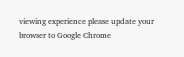viewing experience please update your browser to Google Chrome